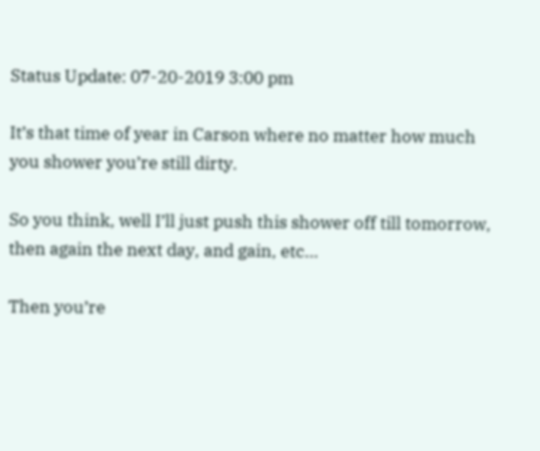Status Update: 07-20-2019 3:00 pm

It’s that time of year in Carson where no matter how much you shower you’re still dirty.

So you think, well I’ll just push this shower off till tomorrow, then again the next day, and gain, etc…

Then you’re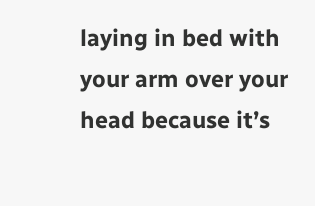laying in bed with your arm over your head because it’s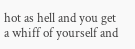hot as hell and you get a whiff of yourself and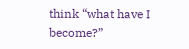think “what have I become?”